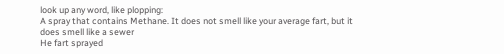look up any word, like plopping:
A spray that contains Methane. It does not smell like your average fart, but it does smell like a sewer
He fart sprayed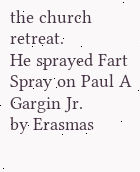the church retreat.
He sprayed Fart Spray on Paul A Gargin Jr.
by Erasmas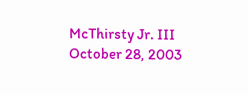McThirsty Jr. III October 28, 2003